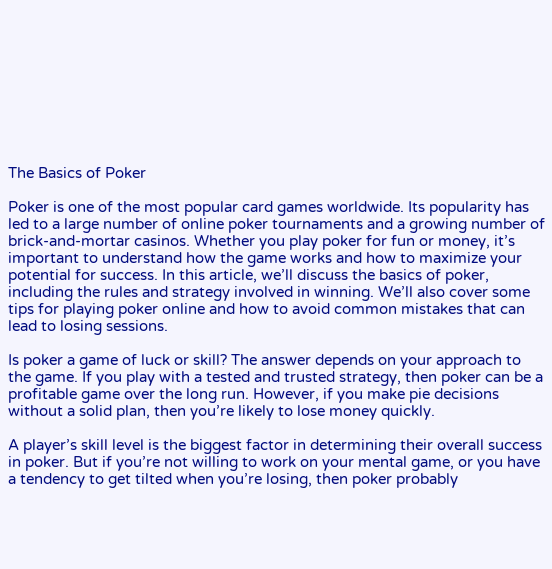The Basics of Poker

Poker is one of the most popular card games worldwide. Its popularity has led to a large number of online poker tournaments and a growing number of brick-and-mortar casinos. Whether you play poker for fun or money, it’s important to understand how the game works and how to maximize your potential for success. In this article, we’ll discuss the basics of poker, including the rules and strategy involved in winning. We’ll also cover some tips for playing poker online and how to avoid common mistakes that can lead to losing sessions.

Is poker a game of luck or skill? The answer depends on your approach to the game. If you play with a tested and trusted strategy, then poker can be a profitable game over the long run. However, if you make pie decisions without a solid plan, then you’re likely to lose money quickly.

A player’s skill level is the biggest factor in determining their overall success in poker. But if you’re not willing to work on your mental game, or you have a tendency to get tilted when you’re losing, then poker probably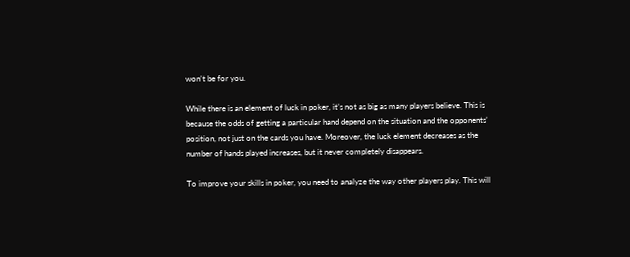won’t be for you.

While there is an element of luck in poker, it’s not as big as many players believe. This is because the odds of getting a particular hand depend on the situation and the opponents’ position, not just on the cards you have. Moreover, the luck element decreases as the number of hands played increases, but it never completely disappears.

To improve your skills in poker, you need to analyze the way other players play. This will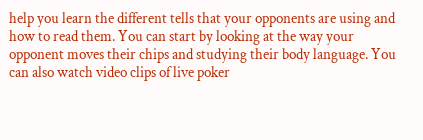help you learn the different tells that your opponents are using and how to read them. You can start by looking at the way your opponent moves their chips and studying their body language. You can also watch video clips of live poker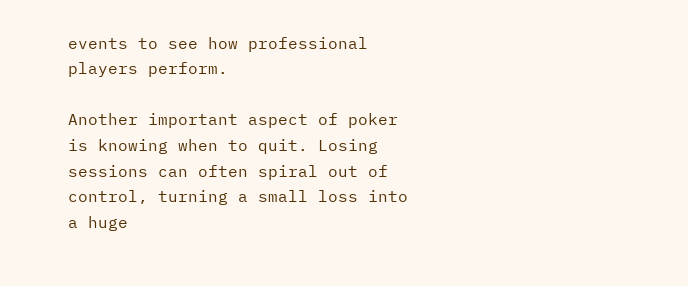events to see how professional players perform.

Another important aspect of poker is knowing when to quit. Losing sessions can often spiral out of control, turning a small loss into a huge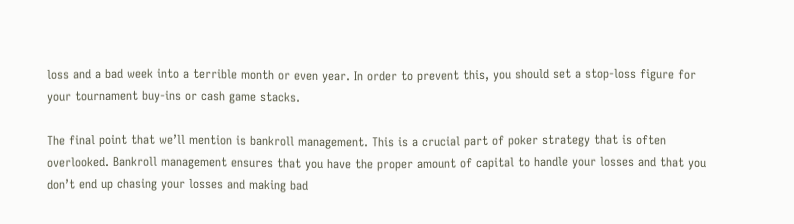loss and a bad week into a terrible month or even year. In order to prevent this, you should set a stop-loss figure for your tournament buy-ins or cash game stacks.

The final point that we’ll mention is bankroll management. This is a crucial part of poker strategy that is often overlooked. Bankroll management ensures that you have the proper amount of capital to handle your losses and that you don’t end up chasing your losses and making bad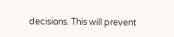decisions. This will prevent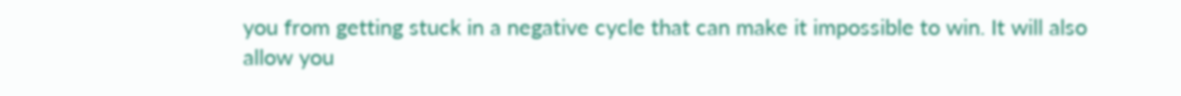you from getting stuck in a negative cycle that can make it impossible to win. It will also allow you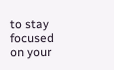to stay focused on your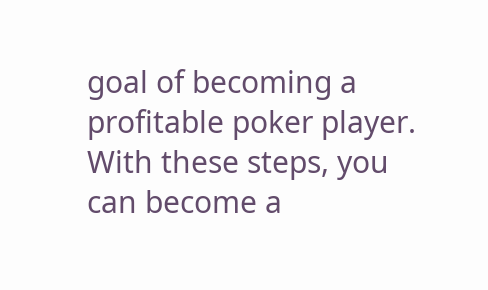goal of becoming a profitable poker player. With these steps, you can become a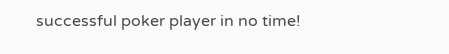successful poker player in no time!